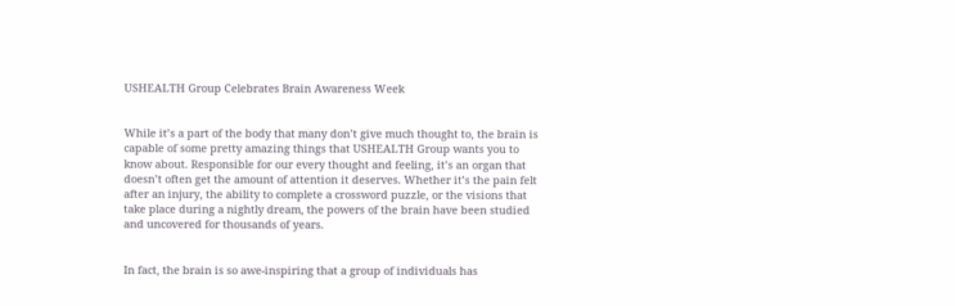USHEALTH Group Celebrates Brain Awareness Week


While it’s a part of the body that many don’t give much thought to, the brain is capable of some pretty amazing things that USHEALTH Group wants you to know about. Responsible for our every thought and feeling, it’s an organ that doesn’t often get the amount of attention it deserves. Whether it’s the pain felt after an injury, the ability to complete a crossword puzzle, or the visions that take place during a nightly dream, the powers of the brain have been studied and uncovered for thousands of years.


In fact, the brain is so awe-inspiring that a group of individuals has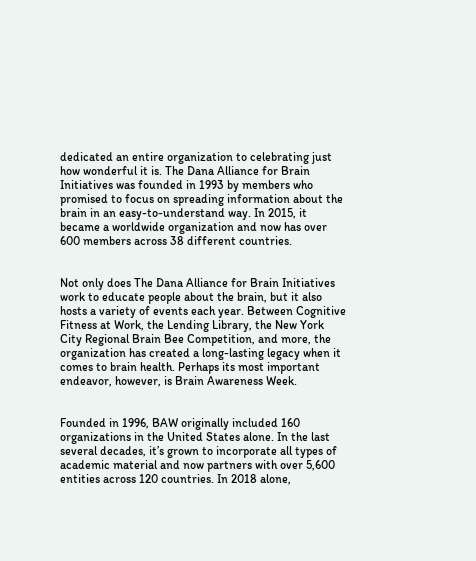dedicated an entire organization to celebrating just how wonderful it is. The Dana Alliance for Brain Initiatives was founded in 1993 by members who promised to focus on spreading information about the brain in an easy-to-understand way. In 2015, it became a worldwide organization and now has over 600 members across 38 different countries.


Not only does The Dana Alliance for Brain Initiatives work to educate people about the brain, but it also hosts a variety of events each year. Between Cognitive Fitness at Work, the Lending Library, the New York City Regional Brain Bee Competition, and more, the organization has created a long-lasting legacy when it comes to brain health. Perhaps its most important endeavor, however, is Brain Awareness Week.


Founded in 1996, BAW originally included 160 organizations in the United States alone. In the last several decades, it’s grown to incorporate all types of academic material and now partners with over 5,600 entities across 120 countries. In 2018 alone,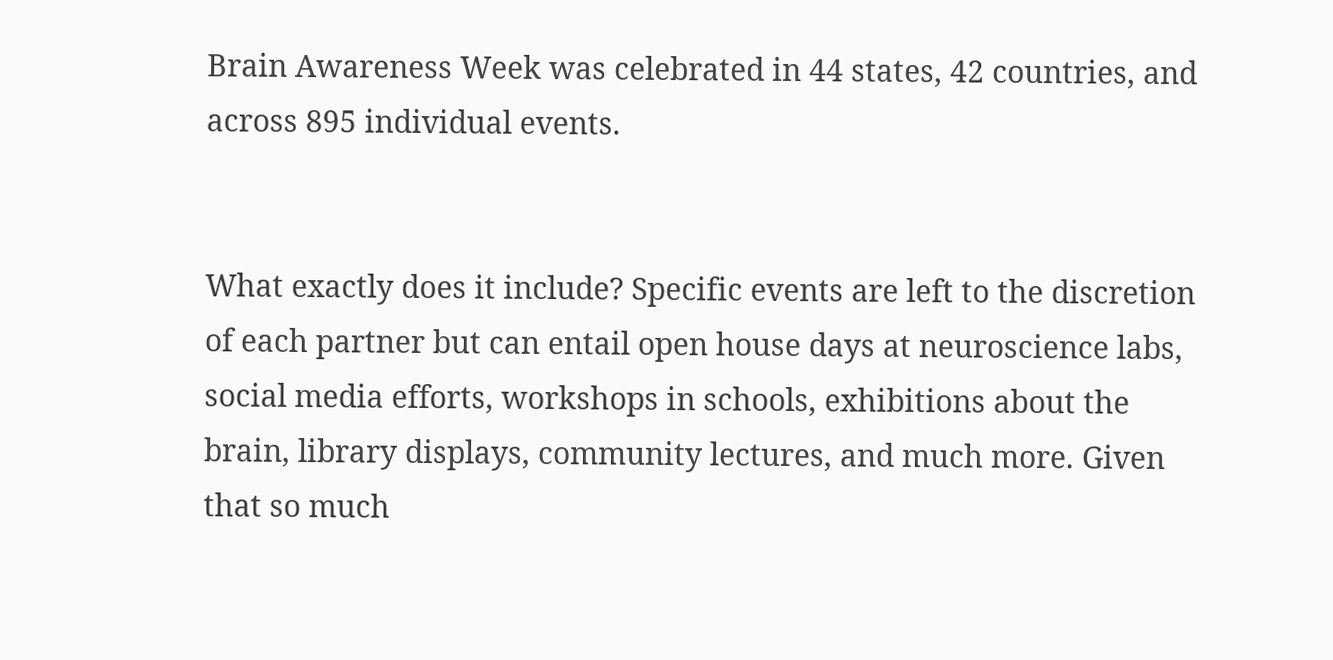Brain Awareness Week was celebrated in 44 states, 42 countries, and across 895 individual events.


What exactly does it include? Specific events are left to the discretion of each partner but can entail open house days at neuroscience labs, social media efforts, workshops in schools, exhibitions about the brain, library displays, community lectures, and much more. Given that so much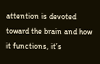attention is devoted toward the brain and how it functions, it’s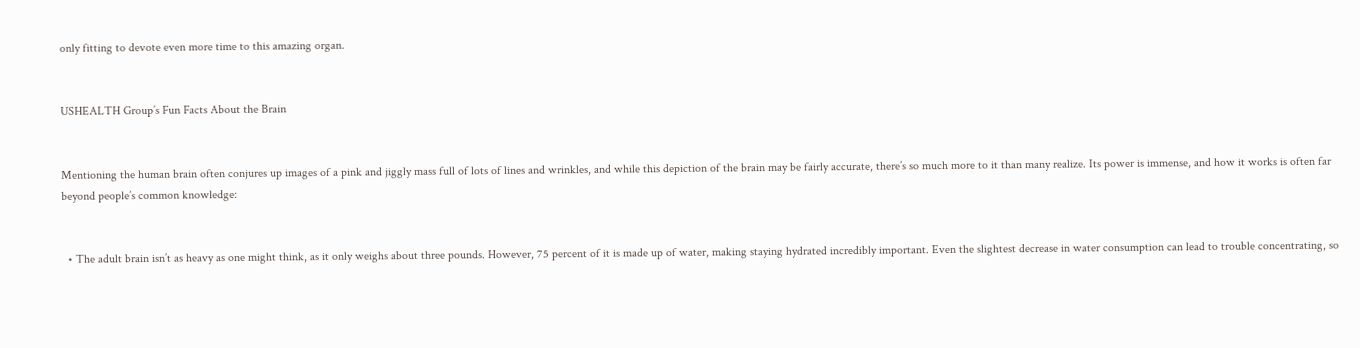only fitting to devote even more time to this amazing organ.


USHEALTH Group’s Fun Facts About the Brain


Mentioning the human brain often conjures up images of a pink and jiggly mass full of lots of lines and wrinkles, and while this depiction of the brain may be fairly accurate, there’s so much more to it than many realize. Its power is immense, and how it works is often far beyond people’s common knowledge:


  • The adult brain isn’t as heavy as one might think, as it only weighs about three pounds. However, 75 percent of it is made up of water, making staying hydrated incredibly important. Even the slightest decrease in water consumption can lead to trouble concentrating, so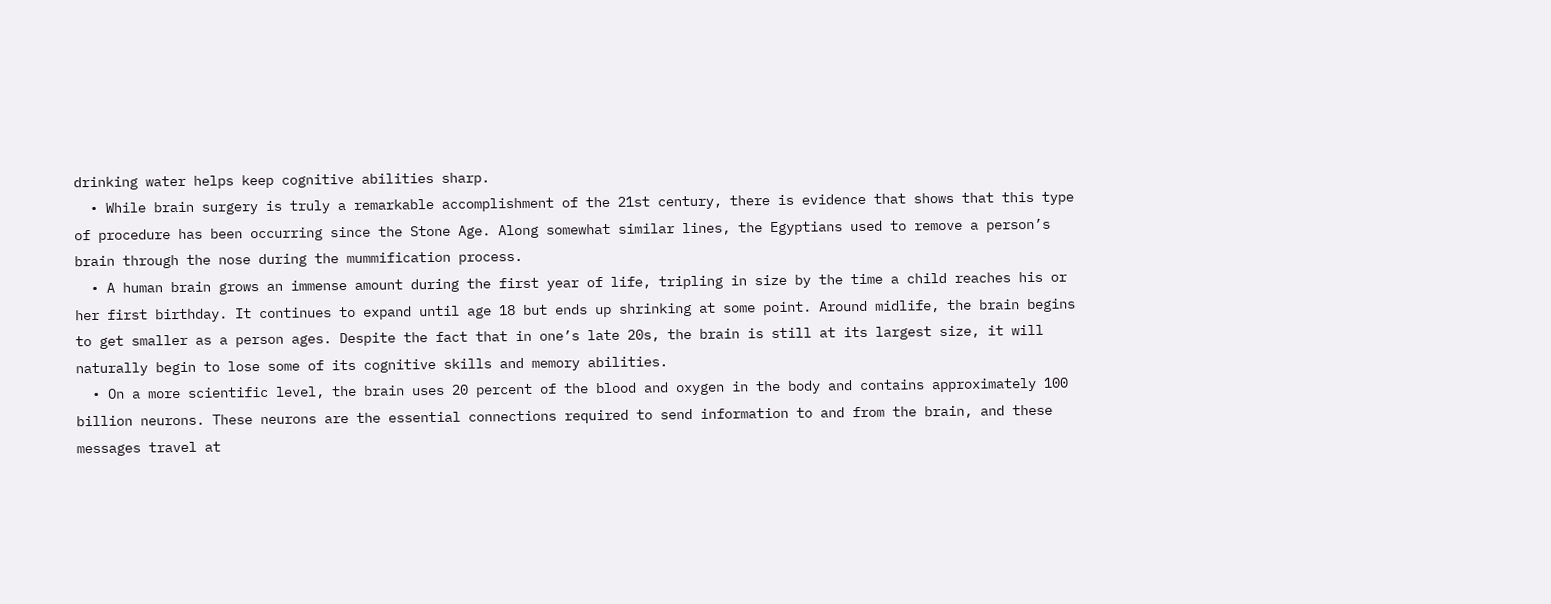drinking water helps keep cognitive abilities sharp.
  • While brain surgery is truly a remarkable accomplishment of the 21st century, there is evidence that shows that this type of procedure has been occurring since the Stone Age. Along somewhat similar lines, the Egyptians used to remove a person’s brain through the nose during the mummification process.
  • A human brain grows an immense amount during the first year of life, tripling in size by the time a child reaches his or her first birthday. It continues to expand until age 18 but ends up shrinking at some point. Around midlife, the brain begins to get smaller as a person ages. Despite the fact that in one’s late 20s, the brain is still at its largest size, it will naturally begin to lose some of its cognitive skills and memory abilities.
  • On a more scientific level, the brain uses 20 percent of the blood and oxygen in the body and contains approximately 100 billion neurons. These neurons are the essential connections required to send information to and from the brain, and these messages travel at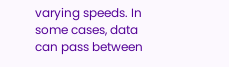varying speeds. In some cases, data can pass between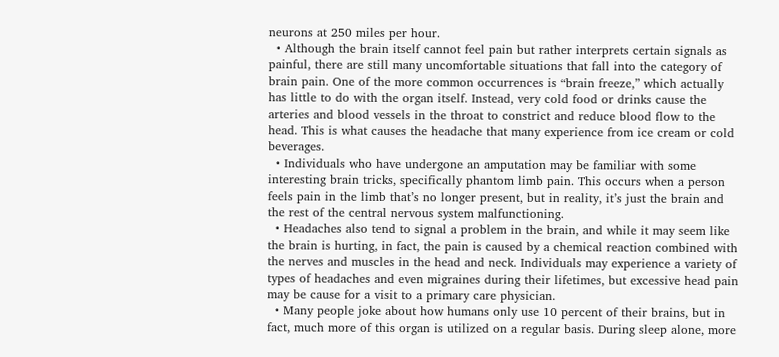neurons at 250 miles per hour.
  • Although the brain itself cannot feel pain but rather interprets certain signals as painful, there are still many uncomfortable situations that fall into the category of brain pain. One of the more common occurrences is “brain freeze,” which actually has little to do with the organ itself. Instead, very cold food or drinks cause the arteries and blood vessels in the throat to constrict and reduce blood flow to the head. This is what causes the headache that many experience from ice cream or cold beverages.
  • Individuals who have undergone an amputation may be familiar with some interesting brain tricks, specifically phantom limb pain. This occurs when a person feels pain in the limb that’s no longer present, but in reality, it’s just the brain and the rest of the central nervous system malfunctioning.
  • Headaches also tend to signal a problem in the brain, and while it may seem like the brain is hurting, in fact, the pain is caused by a chemical reaction combined with the nerves and muscles in the head and neck. Individuals may experience a variety of types of headaches and even migraines during their lifetimes, but excessive head pain may be cause for a visit to a primary care physician.
  • Many people joke about how humans only use 10 percent of their brains, but in fact, much more of this organ is utilized on a regular basis. During sleep alone, more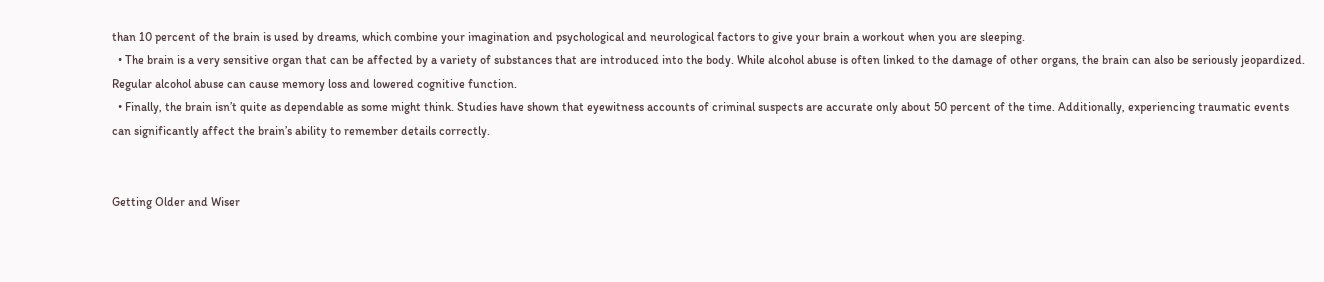than 10 percent of the brain is used by dreams, which combine your imagination and psychological and neurological factors to give your brain a workout when you are sleeping.
  • The brain is a very sensitive organ that can be affected by a variety of substances that are introduced into the body. While alcohol abuse is often linked to the damage of other organs, the brain can also be seriously jeopardized. Regular alcohol abuse can cause memory loss and lowered cognitive function.
  • Finally, the brain isn’t quite as dependable as some might think. Studies have shown that eyewitness accounts of criminal suspects are accurate only about 50 percent of the time. Additionally, experiencing traumatic events can significantly affect the brain’s ability to remember details correctly.


Getting Older and Wiser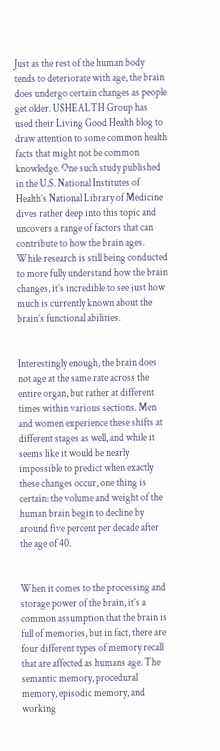Just as the rest of the human body tends to deteriorate with age, the brain does undergo certain changes as people get older. USHEALTH Group has used their Living Good Health blog to draw attention to some common health facts that might not be common knowledge. One such study published in the U.S. National Institutes of Health’s National Library of Medicine dives rather deep into this topic and uncovers a range of factors that can contribute to how the brain ages. While research is still being conducted to more fully understand how the brain changes, it’s incredible to see just how much is currently known about the brain’s functional abilities.


Interestingly enough, the brain does not age at the same rate across the entire organ, but rather at different times within various sections. Men and women experience these shifts at different stages as well, and while it seems like it would be nearly impossible to predict when exactly these changes occur, one thing is certain: the volume and weight of the human brain begin to decline by around five percent per decade after the age of 40.


When it comes to the processing and storage power of the brain, it’s a common assumption that the brain is full of memories, but in fact, there are four different types of memory recall that are affected as humans age. The semantic memory, procedural memory, episodic memory, and working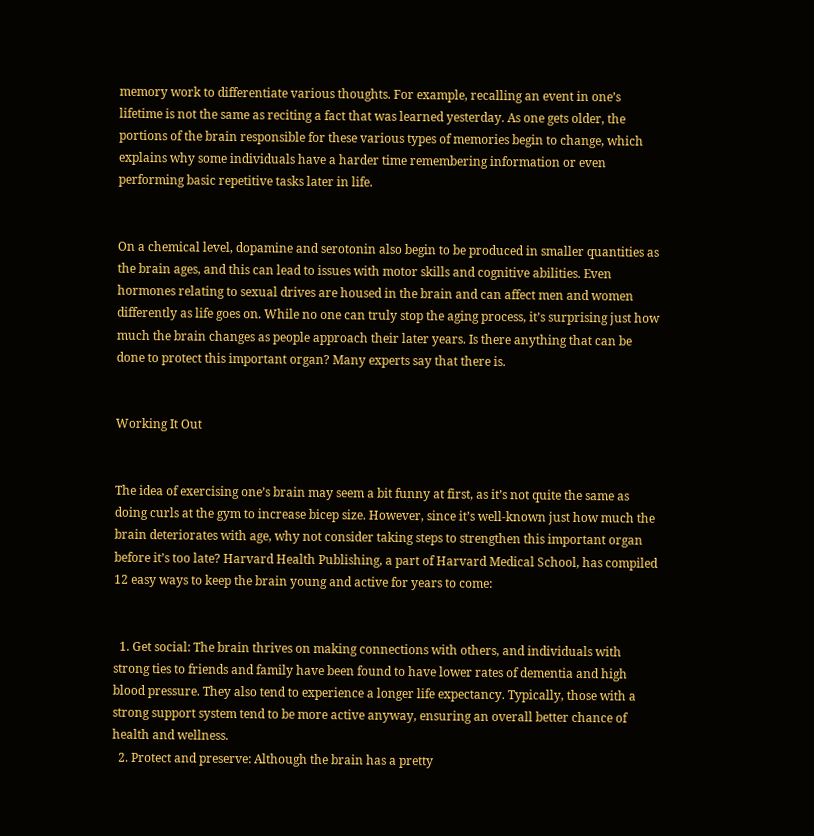memory work to differentiate various thoughts. For example, recalling an event in one’s lifetime is not the same as reciting a fact that was learned yesterday. As one gets older, the portions of the brain responsible for these various types of memories begin to change, which explains why some individuals have a harder time remembering information or even performing basic repetitive tasks later in life.


On a chemical level, dopamine and serotonin also begin to be produced in smaller quantities as the brain ages, and this can lead to issues with motor skills and cognitive abilities. Even hormones relating to sexual drives are housed in the brain and can affect men and women differently as life goes on. While no one can truly stop the aging process, it’s surprising just how much the brain changes as people approach their later years. Is there anything that can be done to protect this important organ? Many experts say that there is.


Working It Out


The idea of exercising one’s brain may seem a bit funny at first, as it’s not quite the same as doing curls at the gym to increase bicep size. However, since it’s well-known just how much the brain deteriorates with age, why not consider taking steps to strengthen this important organ before it’s too late? Harvard Health Publishing, a part of Harvard Medical School, has compiled 12 easy ways to keep the brain young and active for years to come:


  1. Get social: The brain thrives on making connections with others, and individuals with strong ties to friends and family have been found to have lower rates of dementia and high blood pressure. They also tend to experience a longer life expectancy. Typically, those with a strong support system tend to be more active anyway, ensuring an overall better chance of health and wellness.
  2. Protect and preserve: Although the brain has a pretty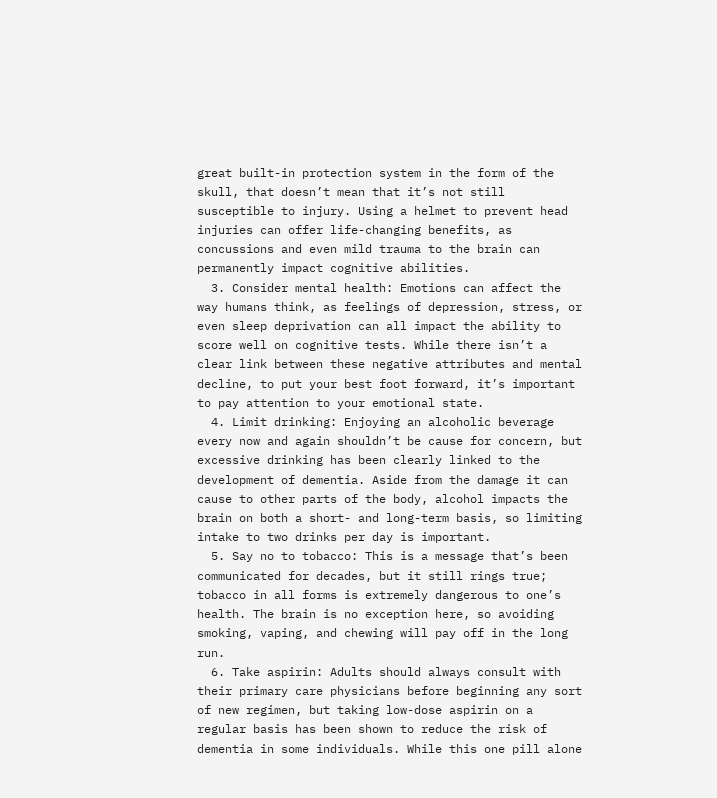great built-in protection system in the form of the skull, that doesn’t mean that it’s not still susceptible to injury. Using a helmet to prevent head injuries can offer life-changing benefits, as concussions and even mild trauma to the brain can permanently impact cognitive abilities.
  3. Consider mental health: Emotions can affect the way humans think, as feelings of depression, stress, or even sleep deprivation can all impact the ability to score well on cognitive tests. While there isn’t a clear link between these negative attributes and mental decline, to put your best foot forward, it’s important to pay attention to your emotional state.
  4. Limit drinking: Enjoying an alcoholic beverage every now and again shouldn’t be cause for concern, but excessive drinking has been clearly linked to the development of dementia. Aside from the damage it can cause to other parts of the body, alcohol impacts the brain on both a short- and long-term basis, so limiting intake to two drinks per day is important.
  5. Say no to tobacco: This is a message that’s been communicated for decades, but it still rings true; tobacco in all forms is extremely dangerous to one’s health. The brain is no exception here, so avoiding smoking, vaping, and chewing will pay off in the long run.
  6. Take aspirin: Adults should always consult with their primary care physicians before beginning any sort of new regimen, but taking low-dose aspirin on a regular basis has been shown to reduce the risk of dementia in some individuals. While this one pill alone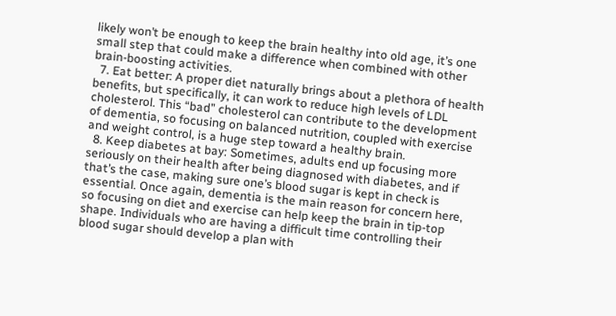likely won’t be enough to keep the brain healthy into old age, it’s one small step that could make a difference when combined with other brain-boosting activities.
  7. Eat better: A proper diet naturally brings about a plethora of health benefits, but specifically, it can work to reduce high levels of LDL cholesterol. This “bad” cholesterol can contribute to the development of dementia, so focusing on balanced nutrition, coupled with exercise and weight control, is a huge step toward a healthy brain.
  8. Keep diabetes at bay: Sometimes, adults end up focusing more seriously on their health after being diagnosed with diabetes, and if that’s the case, making sure one’s blood sugar is kept in check is essential. Once again, dementia is the main reason for concern here, so focusing on diet and exercise can help keep the brain in tip-top shape. Individuals who are having a difficult time controlling their blood sugar should develop a plan with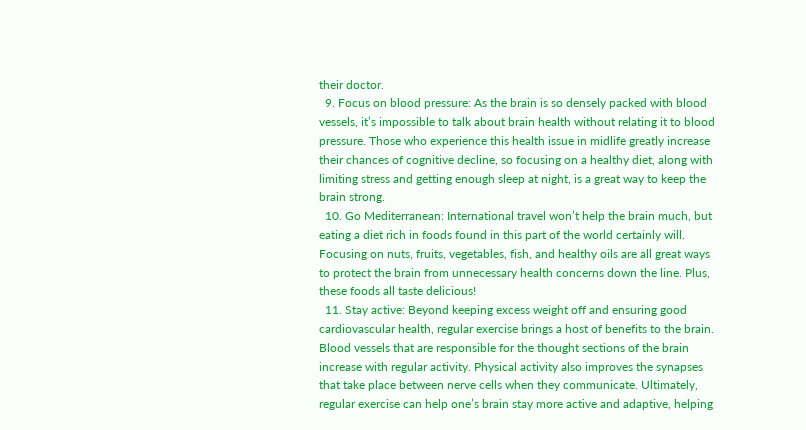their doctor.
  9. Focus on blood pressure: As the brain is so densely packed with blood vessels, it’s impossible to talk about brain health without relating it to blood pressure. Those who experience this health issue in midlife greatly increase their chances of cognitive decline, so focusing on a healthy diet, along with limiting stress and getting enough sleep at night, is a great way to keep the brain strong.
  10. Go Mediterranean: International travel won’t help the brain much, but eating a diet rich in foods found in this part of the world certainly will. Focusing on nuts, fruits, vegetables, fish, and healthy oils are all great ways to protect the brain from unnecessary health concerns down the line. Plus, these foods all taste delicious!
  11. Stay active: Beyond keeping excess weight off and ensuring good cardiovascular health, regular exercise brings a host of benefits to the brain. Blood vessels that are responsible for the thought sections of the brain increase with regular activity. Physical activity also improves the synapses that take place between nerve cells when they communicate. Ultimately, regular exercise can help one’s brain stay more active and adaptive, helping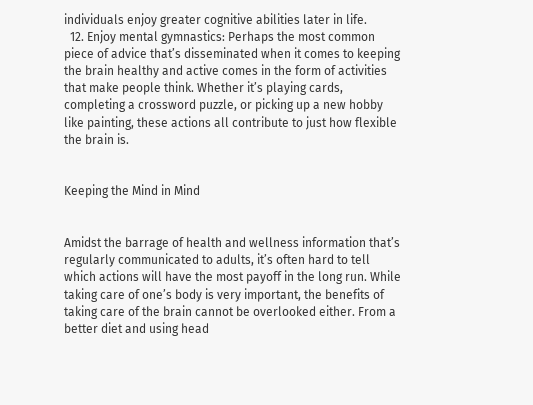individuals enjoy greater cognitive abilities later in life.
  12. Enjoy mental gymnastics: Perhaps the most common piece of advice that’s disseminated when it comes to keeping the brain healthy and active comes in the form of activities that make people think. Whether it’s playing cards, completing a crossword puzzle, or picking up a new hobby like painting, these actions all contribute to just how flexible the brain is.


Keeping the Mind in Mind


Amidst the barrage of health and wellness information that’s regularly communicated to adults, it’s often hard to tell which actions will have the most payoff in the long run. While taking care of one’s body is very important, the benefits of taking care of the brain cannot be overlooked either. From a better diet and using head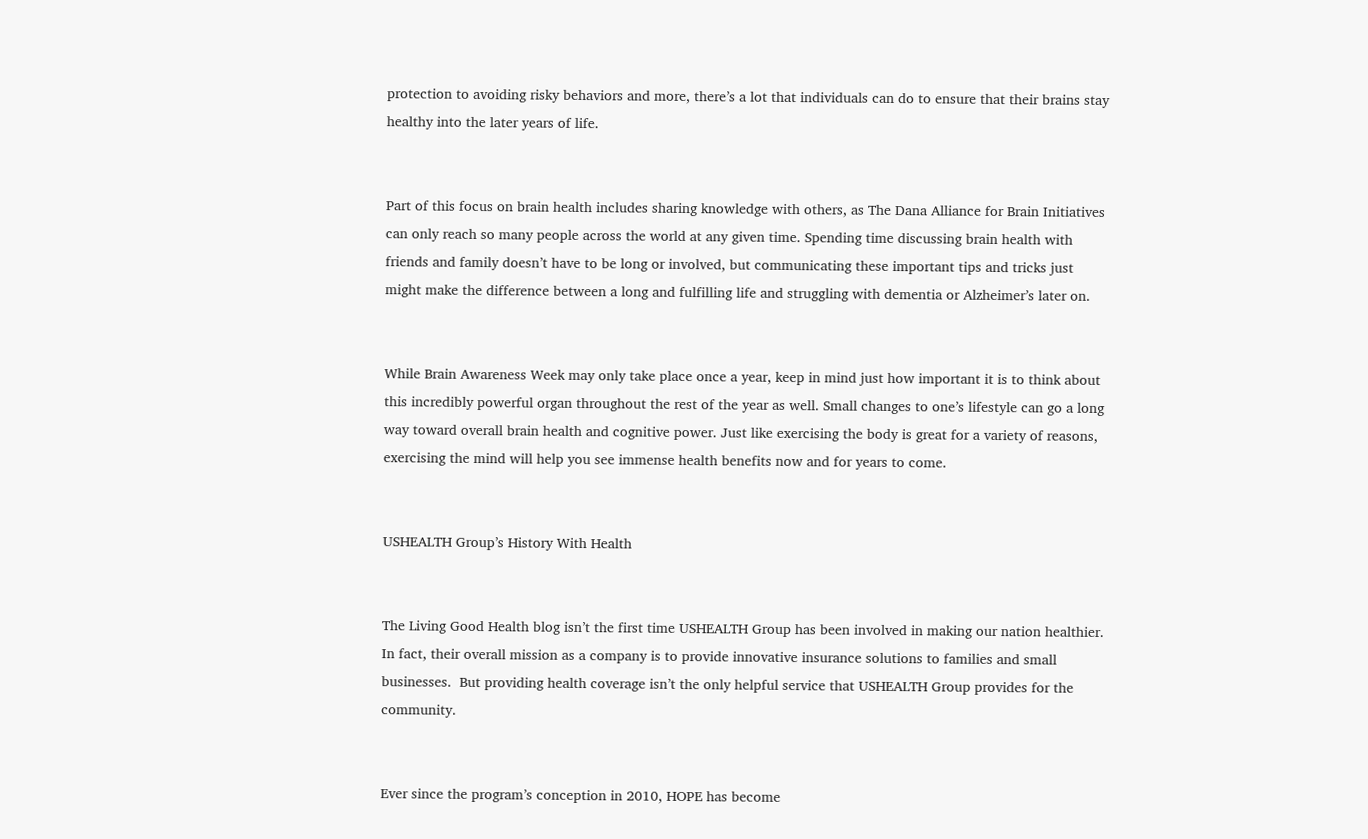protection to avoiding risky behaviors and more, there’s a lot that individuals can do to ensure that their brains stay healthy into the later years of life.


Part of this focus on brain health includes sharing knowledge with others, as The Dana Alliance for Brain Initiatives can only reach so many people across the world at any given time. Spending time discussing brain health with friends and family doesn’t have to be long or involved, but communicating these important tips and tricks just might make the difference between a long and fulfilling life and struggling with dementia or Alzheimer’s later on.


While Brain Awareness Week may only take place once a year, keep in mind just how important it is to think about this incredibly powerful organ throughout the rest of the year as well. Small changes to one’s lifestyle can go a long way toward overall brain health and cognitive power. Just like exercising the body is great for a variety of reasons, exercising the mind will help you see immense health benefits now and for years to come.


USHEALTH Group’s History With Health


The Living Good Health blog isn’t the first time USHEALTH Group has been involved in making our nation healthier.  In fact, their overall mission as a company is to provide innovative insurance solutions to families and small businesses.  But providing health coverage isn’t the only helpful service that USHEALTH Group provides for the community.


Ever since the program’s conception in 2010, HOPE has become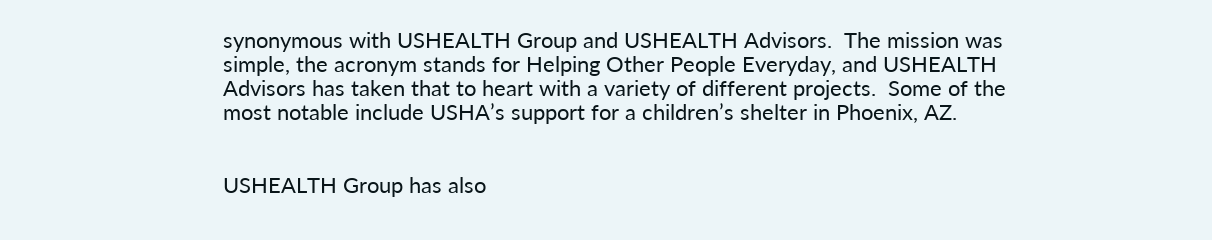synonymous with USHEALTH Group and USHEALTH Advisors.  The mission was simple, the acronym stands for Helping Other People Everyday, and USHEALTH Advisors has taken that to heart with a variety of different projects.  Some of the most notable include USHA’s support for a children’s shelter in Phoenix, AZ.


USHEALTH Group has also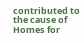contributed to the cause of Homes for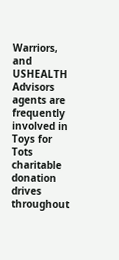Warriors, and USHEALTH Advisors agents are frequently involved in Toys for Tots charitable donation drives throughout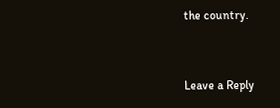the country.


Leave a Reply